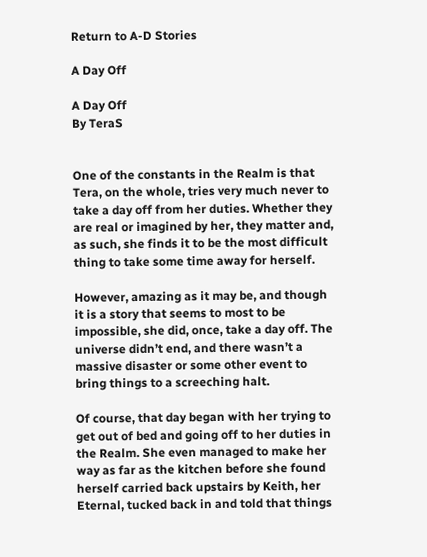Return to A-D Stories

A Day Off

A Day Off
By TeraS


One of the constants in the Realm is that Tera, on the whole, tries very much never to take a day off from her duties. Whether they are real or imagined by her, they matter and, as such, she finds it to be the most difficult thing to take some time away for herself.

However, amazing as it may be, and though it is a story that seems to most to be impossible, she did, once, take a day off. The universe didn’t end, and there wasn’t a massive disaster or some other event to bring things to a screeching halt.

Of course, that day began with her trying to get out of bed and going off to her duties in the Realm. She even managed to make her way as far as the kitchen before she found herself carried back upstairs by Keith, her Eternal, tucked back in and told that things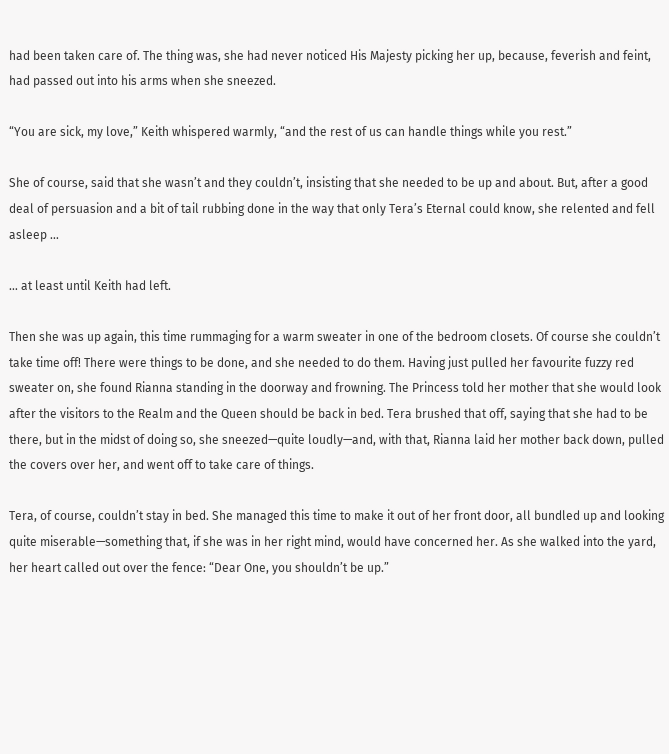had been taken care of. The thing was, she had never noticed His Majesty picking her up, because, feverish and feint, had passed out into his arms when she sneezed.

“You are sick, my love,” Keith whispered warmly, “and the rest of us can handle things while you rest.”

She of course, said that she wasn’t and they couldn’t, insisting that she needed to be up and about. But, after a good deal of persuasion and a bit of tail rubbing done in the way that only Tera’s Eternal could know, she relented and fell asleep …

… at least until Keith had left.

Then she was up again, this time rummaging for a warm sweater in one of the bedroom closets. Of course she couldn’t take time off! There were things to be done, and she needed to do them. Having just pulled her favourite fuzzy red sweater on, she found Rianna standing in the doorway and frowning. The Princess told her mother that she would look after the visitors to the Realm and the Queen should be back in bed. Tera brushed that off, saying that she had to be there, but in the midst of doing so, she sneezed—quite loudly—and, with that, Rianna laid her mother back down, pulled the covers over her, and went off to take care of things.

Tera, of course, couldn’t stay in bed. She managed this time to make it out of her front door, all bundled up and looking quite miserable—something that, if she was in her right mind, would have concerned her. As she walked into the yard, her heart called out over the fence: “Dear One, you shouldn’t be up.”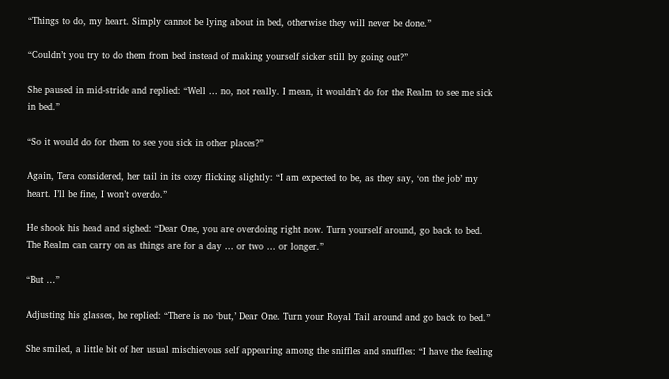“Things to do, my heart. Simply cannot be lying about in bed, otherwise they will never be done.”

“Couldn’t you try to do them from bed instead of making yourself sicker still by going out?”

She paused in mid-stride and replied: “Well … no, not really. I mean, it wouldn’t do for the Realm to see me sick in bed.”

“So it would do for them to see you sick in other places?”

Again, Tera considered, her tail in its cozy flicking slightly: “I am expected to be, as they say, ‘on the job’ my heart. I’ll be fine, I won’t overdo.”

He shook his head and sighed: “Dear One, you are overdoing right now. Turn yourself around, go back to bed. The Realm can carry on as things are for a day … or two … or longer.”

“But …”

Adjusting his glasses, he replied: “There is no ‘but,’ Dear One. Turn your Royal Tail around and go back to bed.”

She smiled, a little bit of her usual mischievous self appearing among the sniffles and snuffles: “I have the feeling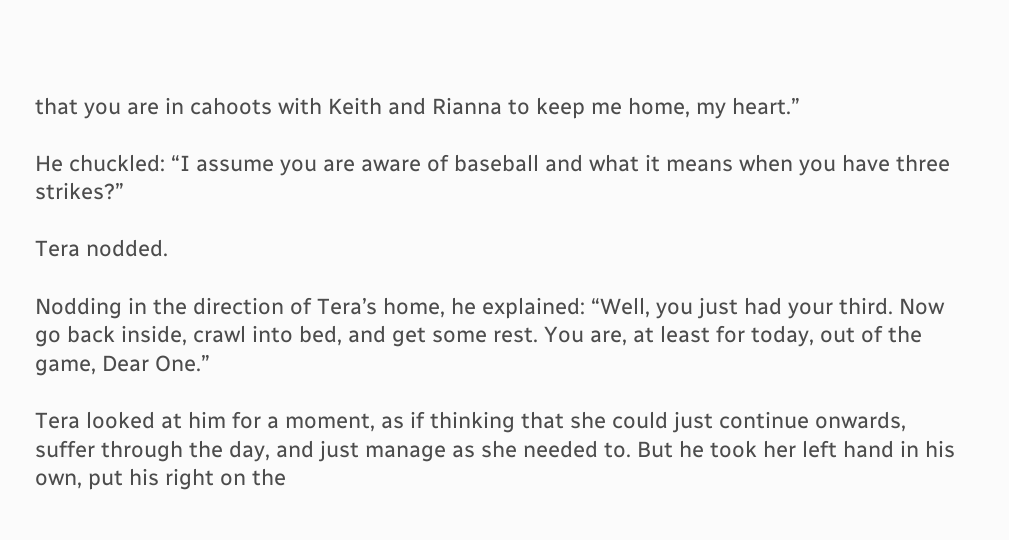that you are in cahoots with Keith and Rianna to keep me home, my heart.”

He chuckled: “I assume you are aware of baseball and what it means when you have three strikes?”

Tera nodded.

Nodding in the direction of Tera’s home, he explained: “Well, you just had your third. Now go back inside, crawl into bed, and get some rest. You are, at least for today, out of the game, Dear One.”

Tera looked at him for a moment, as if thinking that she could just continue onwards, suffer through the day, and just manage as she needed to. But he took her left hand in his own, put his right on the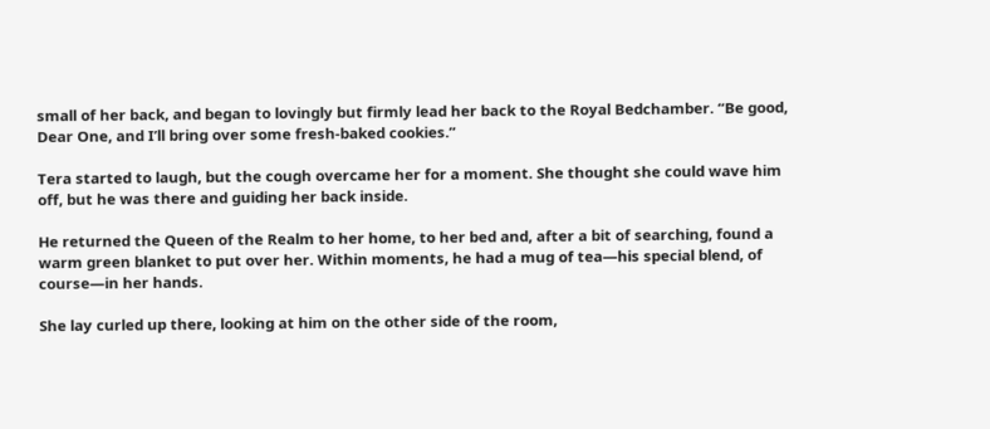small of her back, and began to lovingly but firmly lead her back to the Royal Bedchamber. “Be good, Dear One, and I’ll bring over some fresh-baked cookies.”

Tera started to laugh, but the cough overcame her for a moment. She thought she could wave him off, but he was there and guiding her back inside.

He returned the Queen of the Realm to her home, to her bed and, after a bit of searching, found a warm green blanket to put over her. Within moments, he had a mug of tea—his special blend, of course—in her hands.

She lay curled up there, looking at him on the other side of the room,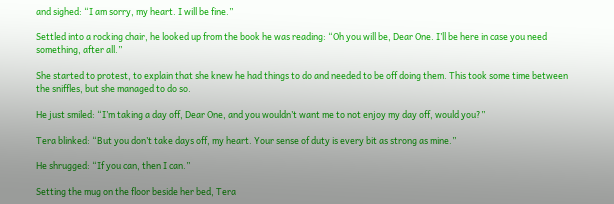and sighed: “I am sorry, my heart. I will be fine.”

Settled into a rocking chair, he looked up from the book he was reading: “Oh you will be, Dear One. I’ll be here in case you need something, after all.”

She started to protest, to explain that she knew he had things to do and needed to be off doing them. This took some time between the sniffles, but she managed to do so.

He just smiled: “I’m taking a day off, Dear One, and you wouldn’t want me to not enjoy my day off, would you?”

Tera blinked: “But you don’t take days off, my heart. Your sense of duty is every bit as strong as mine.”

He shrugged: “If you can, then I can.”

Setting the mug on the floor beside her bed, Tera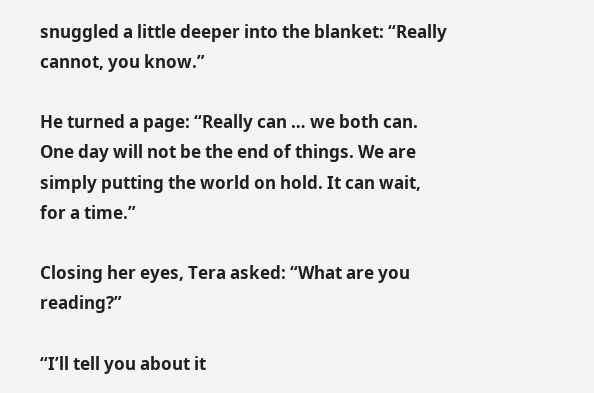snuggled a little deeper into the blanket: “Really cannot, you know.”

He turned a page: “Really can … we both can. One day will not be the end of things. We are simply putting the world on hold. It can wait, for a time.”

Closing her eyes, Tera asked: “What are you reading?”

“I’ll tell you about it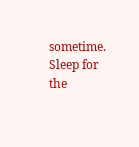sometime. Sleep for the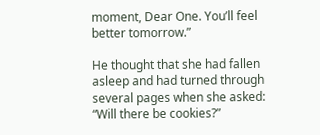moment, Dear One. You’ll feel better tomorrow.”

He thought that she had fallen asleep and had turned through several pages when she asked: “Will there be cookies?”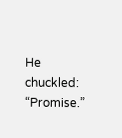He chuckled: “Promise.”